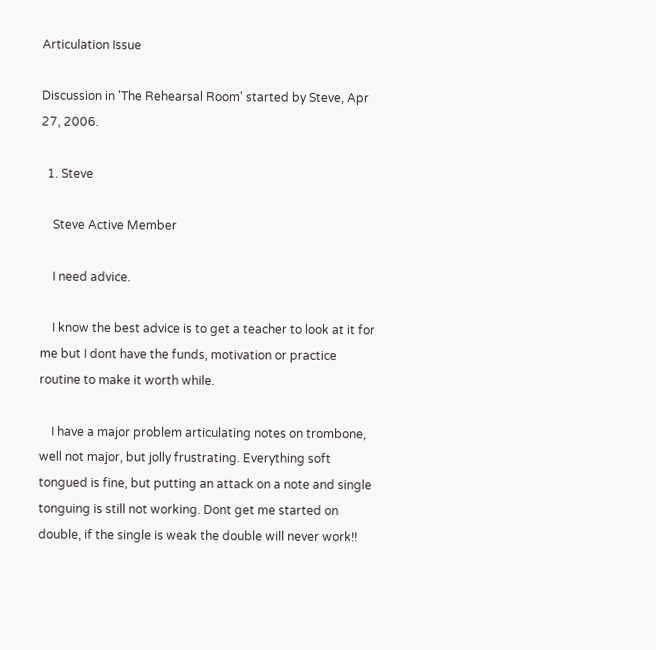Articulation Issue

Discussion in 'The Rehearsal Room' started by Steve, Apr 27, 2006.

  1. Steve

    Steve Active Member

    I need advice.

    I know the best advice is to get a teacher to look at it for me but I dont have the funds, motivation or practice routine to make it worth while.

    I have a major problem articulating notes on trombone, well not major, but jolly frustrating. Everything soft tongued is fine, but putting an attack on a note and single tonguing is still not working. Dont get me started on double, if the single is weak the double will never work!!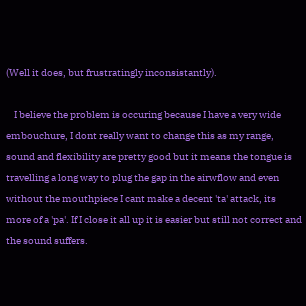(Well it does, but frustratingly inconsistantly).

    I believe the problem is occuring because I have a very wide embouchure, I dont really want to change this as my range, sound and flexibility are pretty good but it means the tongue is travelling a long way to plug the gap in the airwflow and even without the mouthpiece I cant make a decent 'ta' attack, its more of a 'pa'. If I close it all up it is easier but still not correct and the sound suffers.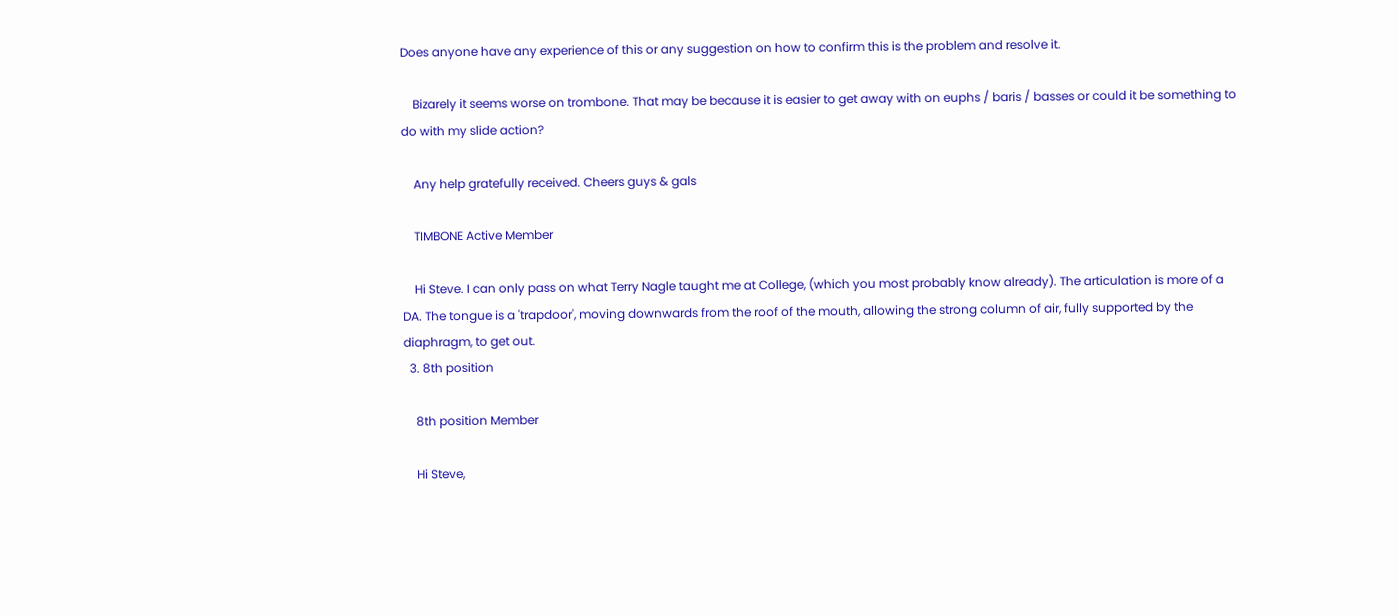Does anyone have any experience of this or any suggestion on how to confirm this is the problem and resolve it.

    Bizarely it seems worse on trombone. That may be because it is easier to get away with on euphs / baris / basses or could it be something to do with my slide action?

    Any help gratefully received. Cheers guys & gals

    TIMBONE Active Member

    Hi Steve. I can only pass on what Terry Nagle taught me at College, (which you most probably know already). The articulation is more of a DA. The tongue is a 'trapdoor', moving downwards from the roof of the mouth, allowing the strong column of air, fully supported by the diaphragm, to get out.
  3. 8th position

    8th position Member

    Hi Steve,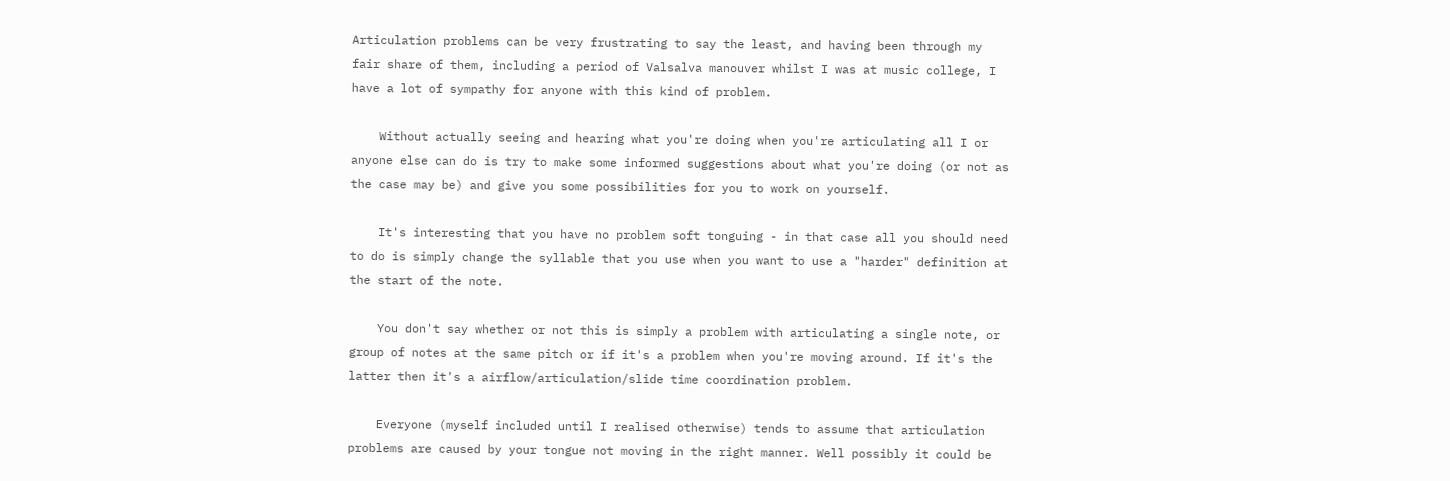Articulation problems can be very frustrating to say the least, and having been through my fair share of them, including a period of Valsalva manouver whilst I was at music college, I have a lot of sympathy for anyone with this kind of problem.

    Without actually seeing and hearing what you're doing when you're articulating all I or anyone else can do is try to make some informed suggestions about what you're doing (or not as the case may be) and give you some possibilities for you to work on yourself.

    It's interesting that you have no problem soft tonguing - in that case all you should need to do is simply change the syllable that you use when you want to use a "harder" definition at the start of the note.

    You don't say whether or not this is simply a problem with articulating a single note, or group of notes at the same pitch or if it's a problem when you're moving around. If it's the latter then it's a airflow/articulation/slide time coordination problem.

    Everyone (myself included until I realised otherwise) tends to assume that articulation problems are caused by your tongue not moving in the right manner. Well possibly it could be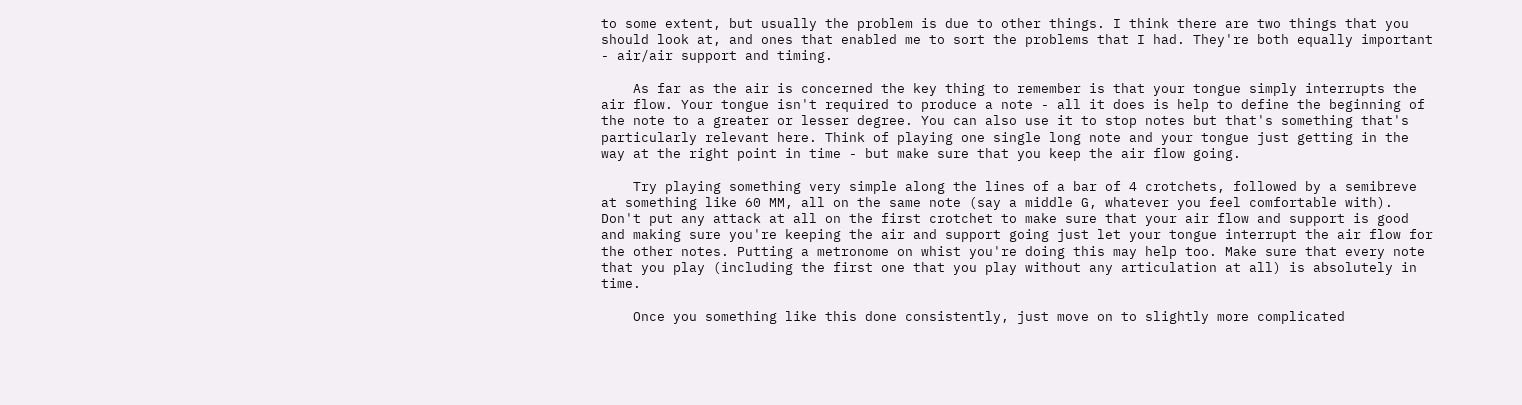to some extent, but usually the problem is due to other things. I think there are two things that you should look at, and ones that enabled me to sort the problems that I had. They're both equally important - air/air support and timing.

    As far as the air is concerned the key thing to remember is that your tongue simply interrupts the air flow. Your tongue isn't required to produce a note - all it does is help to define the beginning of the note to a greater or lesser degree. You can also use it to stop notes but that's something that's particularly relevant here. Think of playing one single long note and your tongue just getting in the way at the right point in time - but make sure that you keep the air flow going.

    Try playing something very simple along the lines of a bar of 4 crotchets, followed by a semibreve at something like 60 MM, all on the same note (say a middle G, whatever you feel comfortable with). Don't put any attack at all on the first crotchet to make sure that your air flow and support is good and making sure you're keeping the air and support going just let your tongue interrupt the air flow for the other notes. Putting a metronome on whist you're doing this may help too. Make sure that every note that you play (including the first one that you play without any articulation at all) is absolutely in time.

    Once you something like this done consistently, just move on to slightly more complicated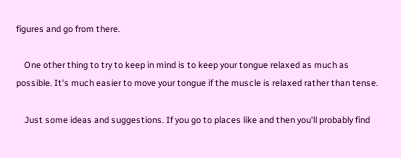figures and go from there.

    One other thing to try to keep in mind is to keep your tongue relaxed as much as possible. It's much easier to move your tongue if the muscle is relaxed rather than tense.

    Just some ideas and suggestions. If you go to places like and then you'll probably find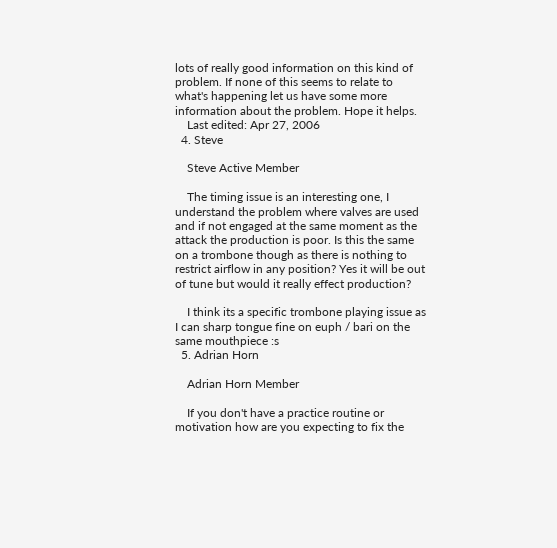lots of really good information on this kind of problem. If none of this seems to relate to what's happening let us have some more information about the problem. Hope it helps.
    Last edited: Apr 27, 2006
  4. Steve

    Steve Active Member

    The timing issue is an interesting one, I understand the problem where valves are used and if not engaged at the same moment as the attack the production is poor. Is this the same on a trombone though as there is nothing to restrict airflow in any position? Yes it will be out of tune but would it really effect production?

    I think its a specific trombone playing issue as I can sharp tongue fine on euph / bari on the same mouthpiece :s
  5. Adrian Horn

    Adrian Horn Member

    If you don't have a practice routine or motivation how are you expecting to fix the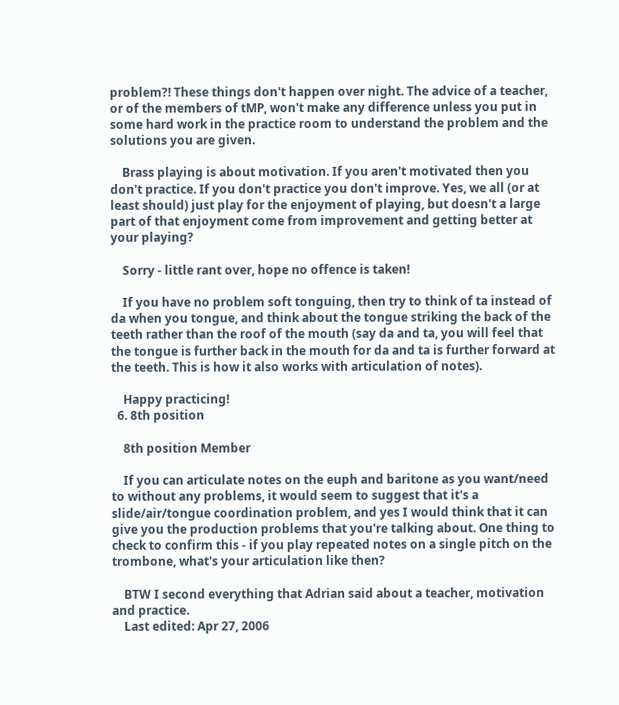problem?! These things don't happen over night. The advice of a teacher, or of the members of tMP, won't make any difference unless you put in some hard work in the practice room to understand the problem and the solutions you are given.

    Brass playing is about motivation. If you aren't motivated then you don't practice. If you don't practice you don't improve. Yes, we all (or at least should) just play for the enjoyment of playing, but doesn't a large part of that enjoyment come from improvement and getting better at your playing?

    Sorry - little rant over, hope no offence is taken!

    If you have no problem soft tonguing, then try to think of ta instead of da when you tongue, and think about the tongue striking the back of the teeth rather than the roof of the mouth (say da and ta, you will feel that the tongue is further back in the mouth for da and ta is further forward at the teeth. This is how it also works with articulation of notes).

    Happy practicing!
  6. 8th position

    8th position Member

    If you can articulate notes on the euph and baritone as you want/need to without any problems, it would seem to suggest that it's a slide/air/tongue coordination problem, and yes I would think that it can give you the production problems that you're talking about. One thing to check to confirm this - if you play repeated notes on a single pitch on the trombone, what's your articulation like then?

    BTW I second everything that Adrian said about a teacher, motivation and practice.
    Last edited: Apr 27, 2006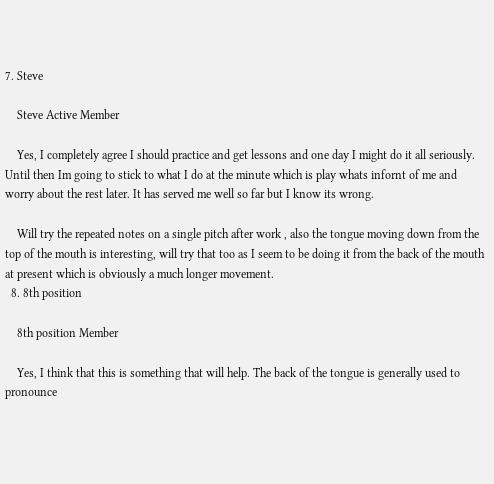7. Steve

    Steve Active Member

    Yes, I completely agree I should practice and get lessons and one day I might do it all seriously. Until then Im going to stick to what I do at the minute which is play whats infornt of me and worry about the rest later. It has served me well so far but I know its wrong.

    Will try the repeated notes on a single pitch after work , also the tongue moving down from the top of the mouth is interesting, will try that too as I seem to be doing it from the back of the mouth at present which is obviously a much longer movement.
  8. 8th position

    8th position Member

    Yes, I think that this is something that will help. The back of the tongue is generally used to pronounce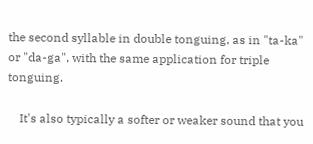the second syllable in double tonguing, as in "ta-ka" or "da-ga", with the same application for triple tonguing.

    It's also typically a softer or weaker sound that you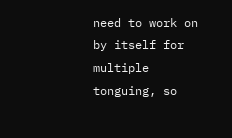need to work on by itself for multiple tonguing, so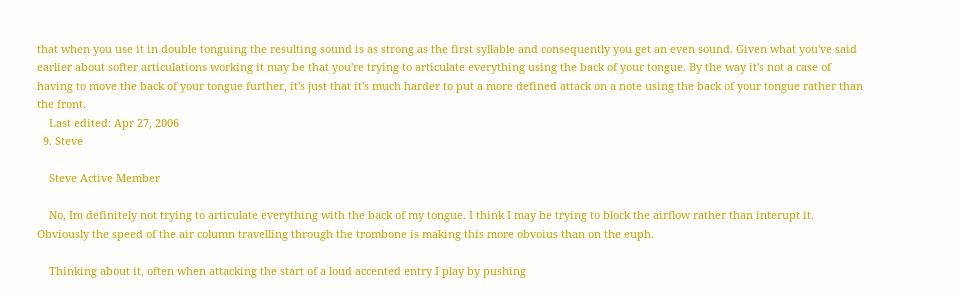that when you use it in double tonguing the resulting sound is as strong as the first syllable and consequently you get an even sound. Given what you've said earlier about softer articulations working it may be that you're trying to articulate everything using the back of your tongue. By the way it's not a case of having to move the back of your tongue further, it's just that it's much harder to put a more defined attack on a note using the back of your tongue rather than the front.
    Last edited: Apr 27, 2006
  9. Steve

    Steve Active Member

    No, Im definitely not trying to articulate everything with the back of my tongue. I think I may be trying to block the airflow rather than interupt it. Obviously the speed of the air column travelling through the trombone is making this more obvoius than on the euph.

    Thinking about it, often when attacking the start of a loud accented entry I play by pushing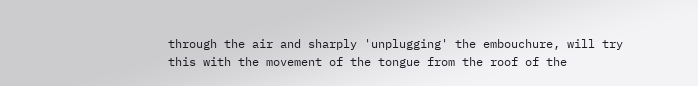through the air and sharply 'unplugging' the embouchure, will try this with the movement of the tongue from the roof of the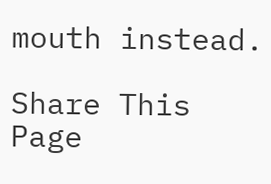mouth instead.

Share This Page